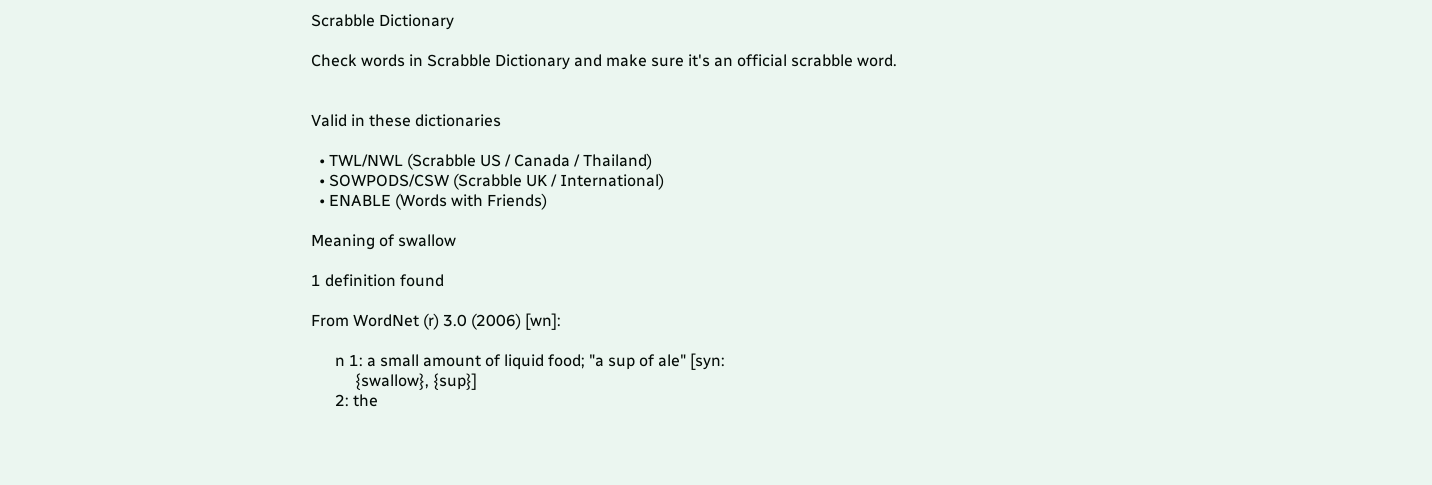Scrabble Dictionary

Check words in Scrabble Dictionary and make sure it's an official scrabble word.


Valid in these dictionaries

  • TWL/NWL (Scrabble US / Canada / Thailand)
  • SOWPODS/CSW (Scrabble UK / International)
  • ENABLE (Words with Friends)

Meaning of swallow

1 definition found

From WordNet (r) 3.0 (2006) [wn]:

      n 1: a small amount of liquid food; "a sup of ale" [syn:
           {swallow}, {sup}]
      2: the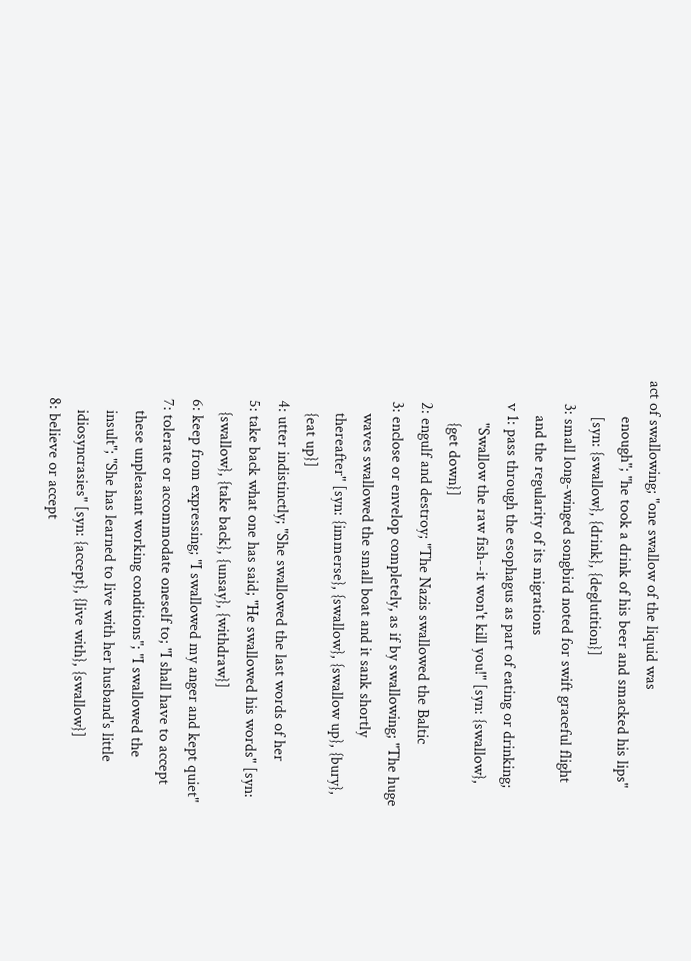act of swallowing; "one swallow of the liquid was
         enough"; "he took a drink of his beer and smacked his lips"
         [syn: {swallow}, {drink}, {deglutition}]
      3: small long-winged songbird noted for swift graceful flight
         and the regularity of its migrations
      v 1: pass through the esophagus as part of eating or drinking;
           "Swallow the raw fish--it won't kill you!" [syn: {swallow},
           {get down}]
      2: engulf and destroy; "The Nazis swallowed the Baltic
      3: enclose or envelop completely, as if by swallowing; "The huge
         waves swallowed the small boat and it sank shortly
         thereafter" [syn: {immerse}, {swallow}, {swallow up}, {bury},
         {eat up}]
      4: utter indistinctly; "She swallowed the last words of her
      5: take back what one has said; "He swallowed his words" [syn:
         {swallow}, {take back}, {unsay}, {withdraw}]
      6: keep from expressing; "I swallowed my anger and kept quiet"
      7: tolerate or accommodate oneself to; "I shall have to accept
         these unpleasant working conditions"; "I swallowed the
         insult"; "She has learned to live with her husband's little
         idiosyncrasies" [syn: {accept}, {live with}, {swallow}]
      8: believe or accept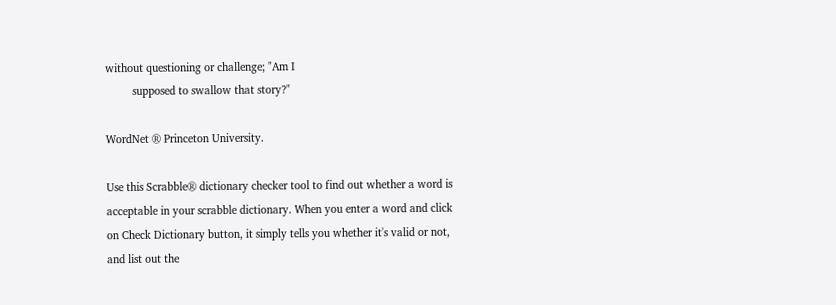without questioning or challenge; "Am I
         supposed to swallow that story?"

WordNet ® Princeton University.

Use this Scrabble® dictionary checker tool to find out whether a word is acceptable in your scrabble dictionary. When you enter a word and click on Check Dictionary button, it simply tells you whether it's valid or not, and list out the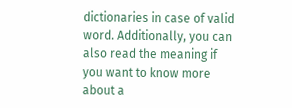dictionaries in case of valid word. Additionally, you can also read the meaning if you want to know more about a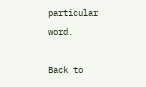particular word.

Back to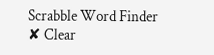Scrabble Word Finder
✘ Clear